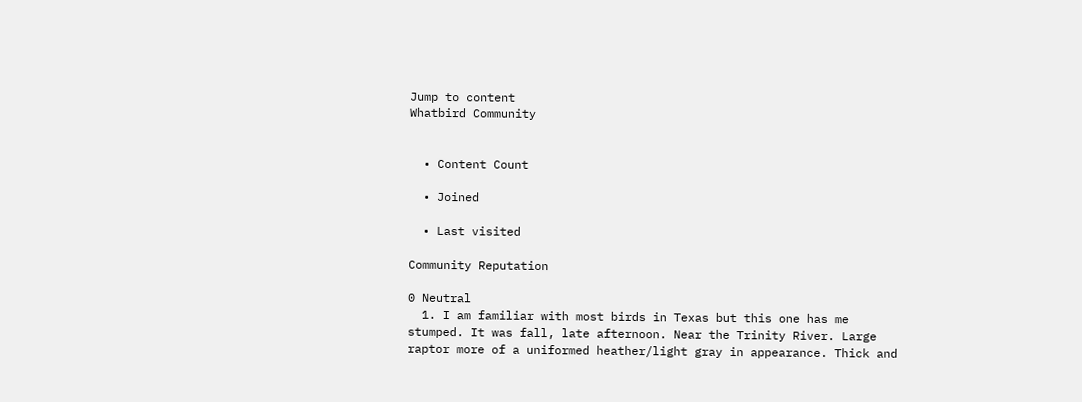Jump to content
Whatbird Community


  • Content Count

  • Joined

  • Last visited

Community Reputation

0 Neutral
  1. I am familiar with most birds in Texas but this one has me stumped. It was fall, late afternoon. Near the Trinity River. Large raptor more of a uniformed heather/light gray in appearance. Thick and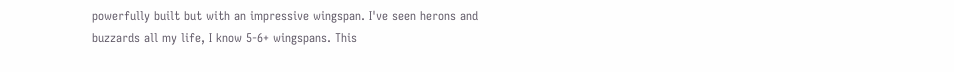powerfully built but with an impressive wingspan. I've seen herons and buzzards all my life, I know 5-6+ wingspans. This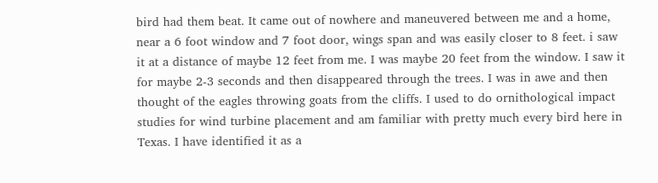bird had them beat. It came out of nowhere and maneuvered between me and a home, near a 6 foot window and 7 foot door, wings span and was easily closer to 8 feet. i saw it at a distance of maybe 12 feet from me. I was maybe 20 feet from the window. I saw it for maybe 2-3 seconds and then disappeared through the trees. I was in awe and then thought of the eagles throwing goats from the cliffs. I used to do ornithological impact studies for wind turbine placement and am familiar with pretty much every bird here in Texas. I have identified it as a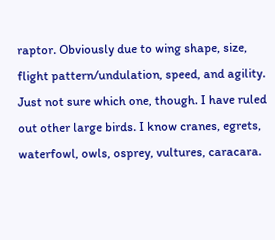raptor. Obviously due to wing shape, size, flight pattern/undulation, speed, and agility. Just not sure which one, though. I have ruled out other large birds. I know cranes, egrets, waterfowl, owls, osprey, vultures, caracara.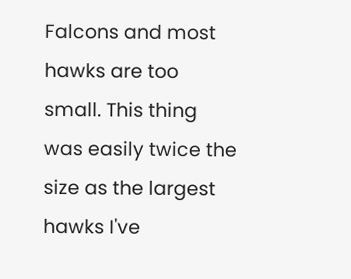Falcons and most hawks are too small. This thing was easily twice the size as the largest hawks I've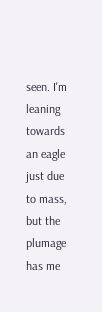seen. I'm leaning towards an eagle just due to mass, but the plumage has me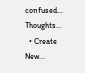confused... Thoughts...
  • Create New...